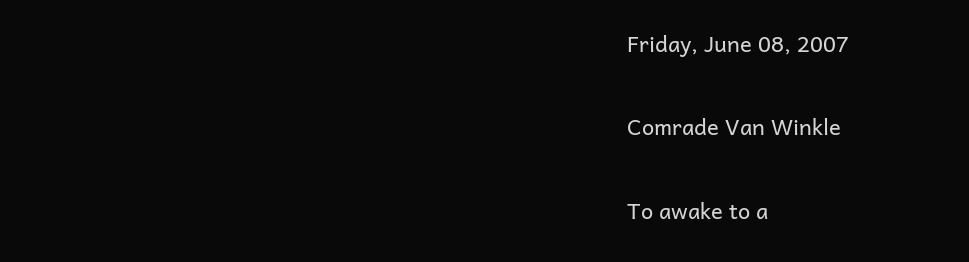Friday, June 08, 2007

Comrade Van Winkle

To awake to a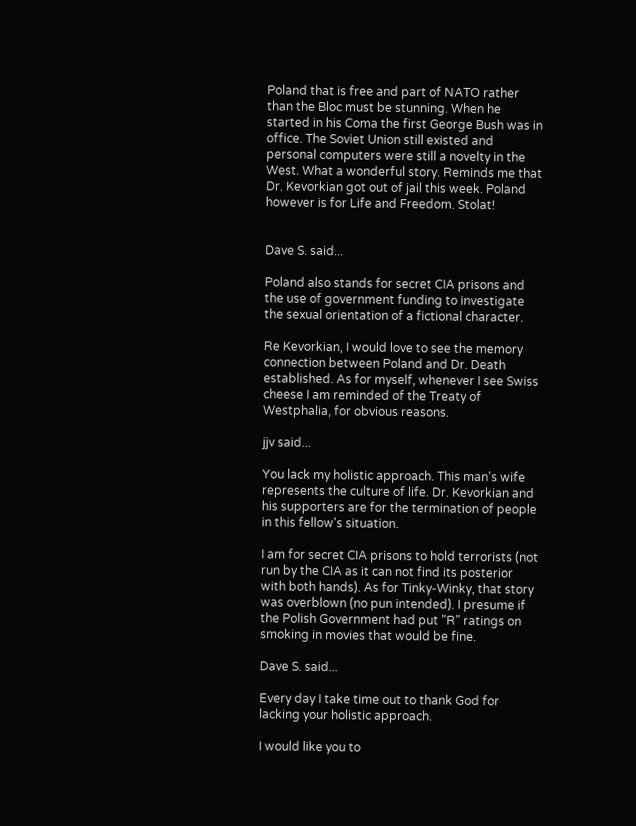Poland that is free and part of NATO rather than the Bloc must be stunning. When he started in his Coma the first George Bush was in office. The Soviet Union still existed and personal computers were still a novelty in the West. What a wonderful story. Reminds me that Dr. Kevorkian got out of jail this week. Poland however is for Life and Freedom. Stolat!


Dave S. said...

Poland also stands for secret CIA prisons and the use of government funding to investigate the sexual orientation of a fictional character.

Re Kevorkian, I would love to see the memory connection between Poland and Dr. Death established. As for myself, whenever I see Swiss cheese I am reminded of the Treaty of Westphalia, for obvious reasons.

jjv said...

You lack my holistic approach. This man's wife represents the culture of life. Dr. Kevorkian and his supporters are for the termination of people in this fellow's situation.

I am for secret CIA prisons to hold terrorists (not run by the CIA as it can not find its posterior with both hands). As for Tinky-Winky, that story was overblown (no pun intended). I presume if the Polish Government had put "R" ratings on smoking in movies that would be fine.

Dave S. said...

Every day I take time out to thank God for lacking your holistic approach.

I would like you to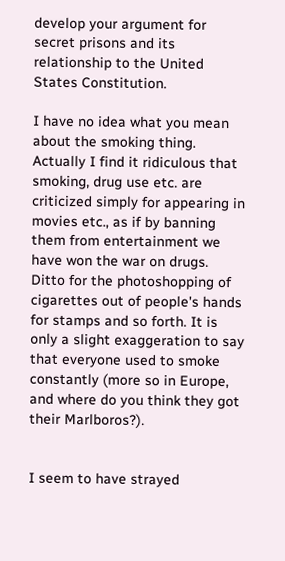develop your argument for secret prisons and its relationship to the United States Constitution.

I have no idea what you mean about the smoking thing. Actually I find it ridiculous that smoking, drug use etc. are criticized simply for appearing in movies etc., as if by banning them from entertainment we have won the war on drugs. Ditto for the photoshopping of cigarettes out of people's hands for stamps and so forth. It is only a slight exaggeration to say that everyone used to smoke constantly (more so in Europe, and where do you think they got their Marlboros?).


I seem to have strayed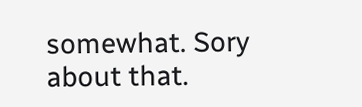somewhat. Sory about that.